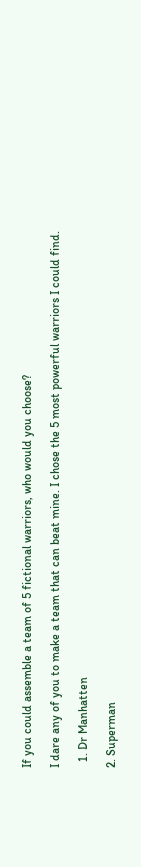If you could assemble a team of 5 fictional warriors, who would you choose?

I dare any of you to make a team that can beat mine. I chose the 5 most powerful warriors I could find.

  1. Dr Manhatten

2. Superman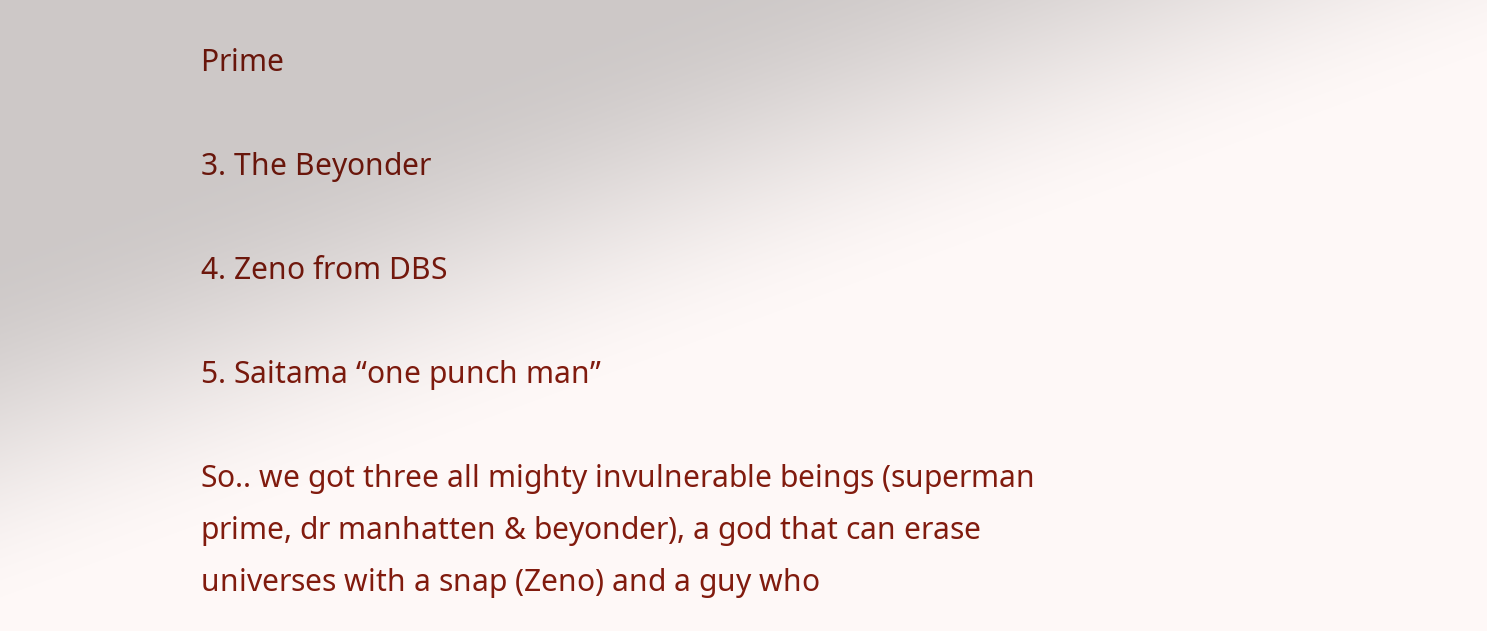Prime

3. The Beyonder

4. Zeno from DBS

5. Saitama “one punch man”

So.. we got three all mighty invulnerable beings (superman prime, dr manhatten & beyonder), a god that can erase universes with a snap (Zeno) and a guy who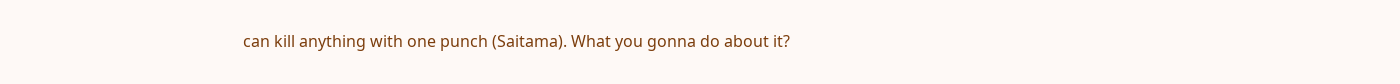can kill anything with one punch (Saitama). What you gonna do about it?